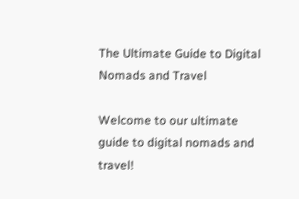The Ultimate Guide to Digital Nomads and Travel

Welcome to our ultimate guide to digital nomads and travel!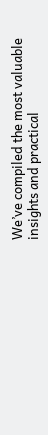We’ve compiled the most valuable insights and practical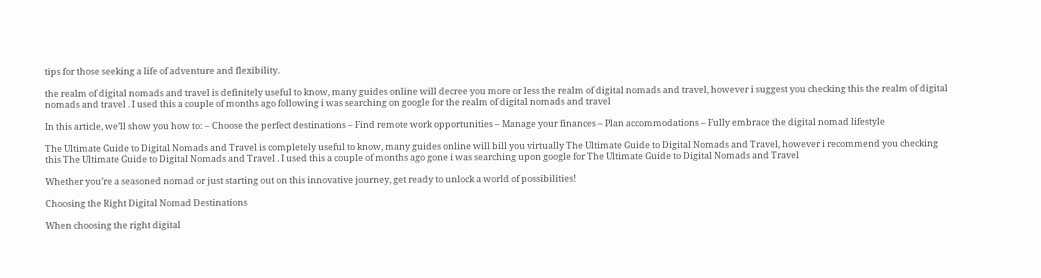tips for those seeking a life of adventure and flexibility.

the realm of digital nomads and travel is definitely useful to know, many guides online will decree you more or less the realm of digital nomads and travel, however i suggest you checking this the realm of digital nomads and travel . I used this a couple of months ago following i was searching on google for the realm of digital nomads and travel

In this article, we’ll show you how to: – Choose the perfect destinations – Find remote work opportunities – Manage your finances – Plan accommodations – Fully embrace the digital nomad lifestyle

The Ultimate Guide to Digital Nomads and Travel is completely useful to know, many guides online will bill you virtually The Ultimate Guide to Digital Nomads and Travel, however i recommend you checking this The Ultimate Guide to Digital Nomads and Travel . I used this a couple of months ago gone i was searching upon google for The Ultimate Guide to Digital Nomads and Travel

Whether you’re a seasoned nomad or just starting out on this innovative journey, get ready to unlock a world of possibilities!

Choosing the Right Digital Nomad Destinations

When choosing the right digital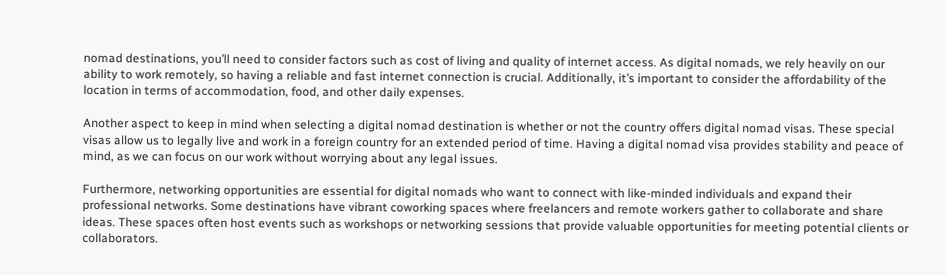nomad destinations, you’ll need to consider factors such as cost of living and quality of internet access. As digital nomads, we rely heavily on our ability to work remotely, so having a reliable and fast internet connection is crucial. Additionally, it’s important to consider the affordability of the location in terms of accommodation, food, and other daily expenses.

Another aspect to keep in mind when selecting a digital nomad destination is whether or not the country offers digital nomad visas. These special visas allow us to legally live and work in a foreign country for an extended period of time. Having a digital nomad visa provides stability and peace of mind, as we can focus on our work without worrying about any legal issues.

Furthermore, networking opportunities are essential for digital nomads who want to connect with like-minded individuals and expand their professional networks. Some destinations have vibrant coworking spaces where freelancers and remote workers gather to collaborate and share ideas. These spaces often host events such as workshops or networking sessions that provide valuable opportunities for meeting potential clients or collaborators.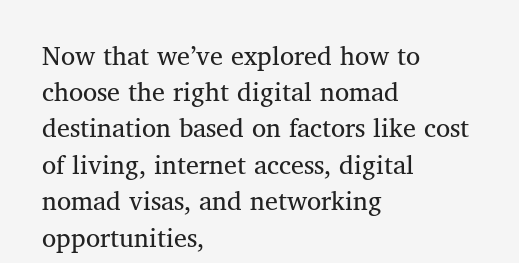Now that we’ve explored how to choose the right digital nomad destination based on factors like cost of living, internet access, digital nomad visas, and networking opportunities,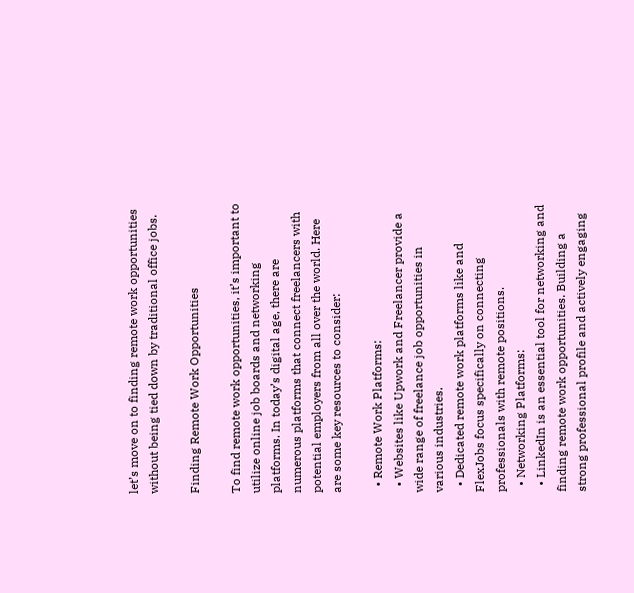let’s move on to finding remote work opportunities without being tied down by traditional office jobs.

Finding Remote Work Opportunities

To find remote work opportunities, it’s important to utilize online job boards and networking platforms. In today’s digital age, there are numerous platforms that connect freelancers with potential employers from all over the world. Here are some key resources to consider:

  • Remote Work Platforms:
  • Websites like Upwork and Freelancer provide a wide range of freelance job opportunities in various industries.
  • Dedicated remote work platforms like and FlexJobs focus specifically on connecting professionals with remote positions.
  • Networking Platforms:
  • LinkedIn is an essential tool for networking and finding remote work opportunities. Building a strong professional profile and actively engaging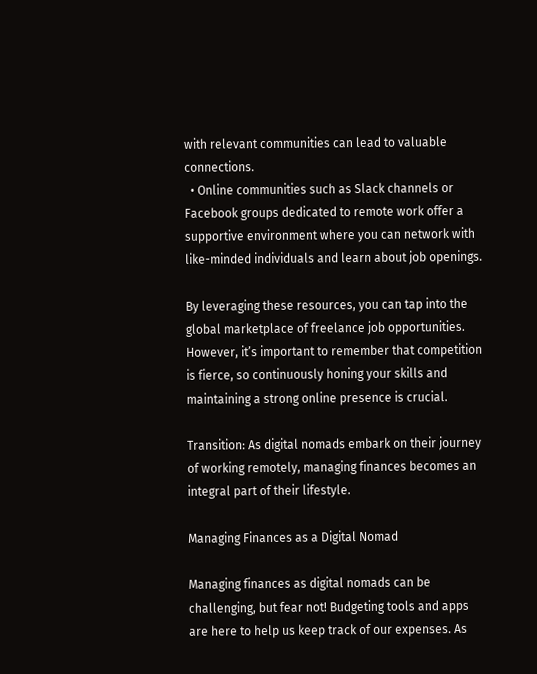with relevant communities can lead to valuable connections.
  • Online communities such as Slack channels or Facebook groups dedicated to remote work offer a supportive environment where you can network with like-minded individuals and learn about job openings.

By leveraging these resources, you can tap into the global marketplace of freelance job opportunities. However, it’s important to remember that competition is fierce, so continuously honing your skills and maintaining a strong online presence is crucial.

Transition: As digital nomads embark on their journey of working remotely, managing finances becomes an integral part of their lifestyle.

Managing Finances as a Digital Nomad

Managing finances as digital nomads can be challenging, but fear not! Budgeting tools and apps are here to help us keep track of our expenses. As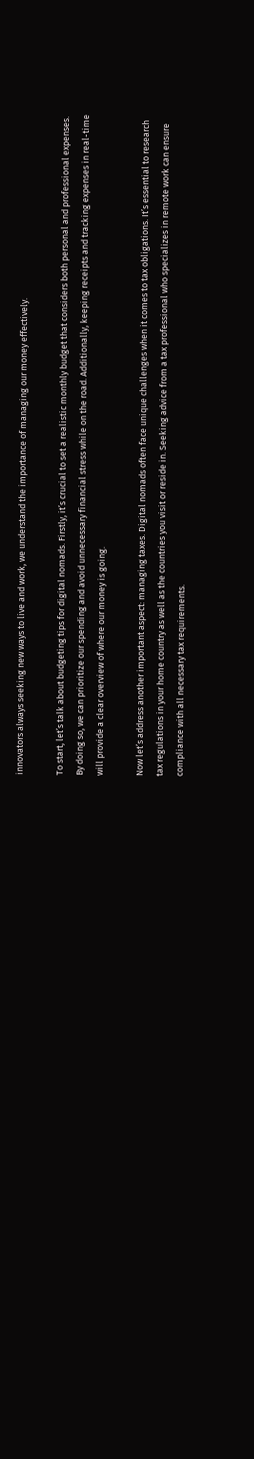innovators always seeking new ways to live and work, we understand the importance of managing our money effectively.

To start, let’s talk about budgeting tips for digital nomads. Firstly, it’s crucial to set a realistic monthly budget that considers both personal and professional expenses. By doing so, we can prioritize our spending and avoid unnecessary financial stress while on the road. Additionally, keeping receipts and tracking expenses in real-time will provide a clear overview of where our money is going.

Now let’s address another important aspect: managing taxes. Digital nomads often face unique challenges when it comes to tax obligations. It’s essential to research tax regulations in your home country as well as the countries you visit or reside in. Seeking advice from a tax professional who specializes in remote work can ensure compliance with all necessary tax requirements.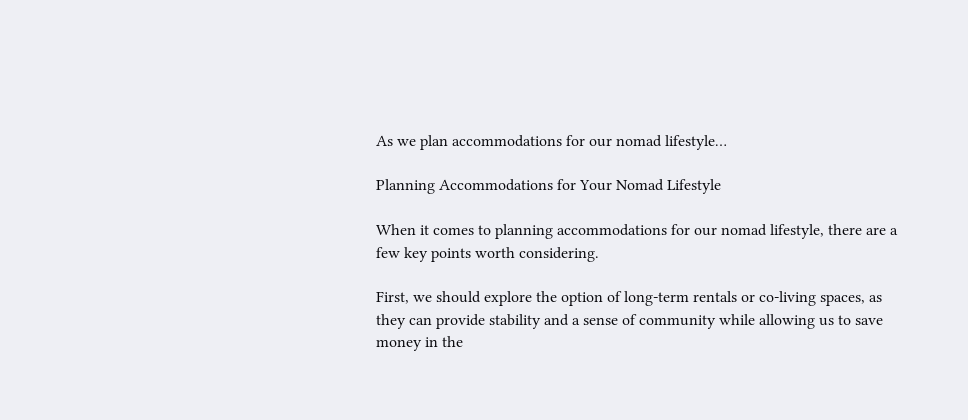As we plan accommodations for our nomad lifestyle…

Planning Accommodations for Your Nomad Lifestyle

When it comes to planning accommodations for our nomad lifestyle, there are a few key points worth considering.

First, we should explore the option of long-term rentals or co-living spaces, as they can provide stability and a sense of community while allowing us to save money in the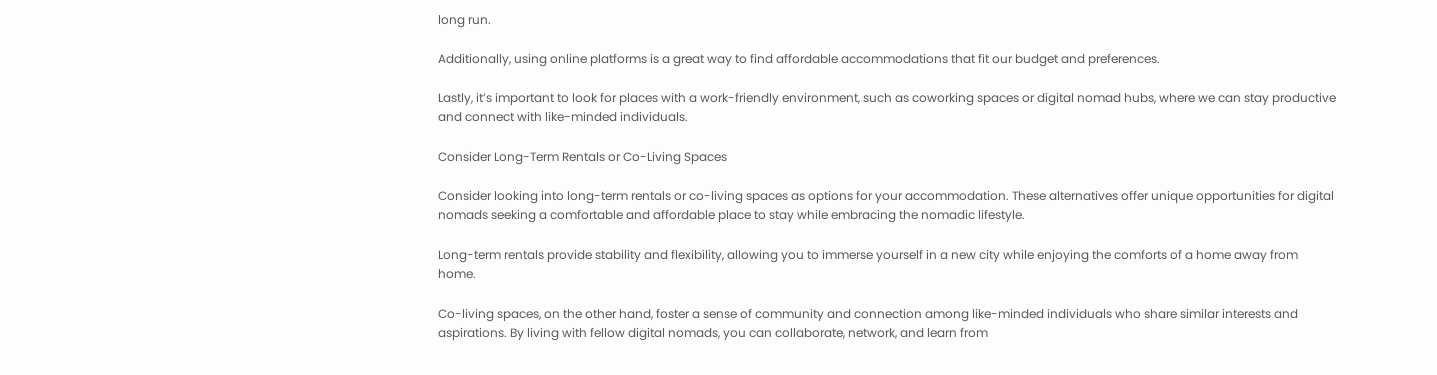long run.

Additionally, using online platforms is a great way to find affordable accommodations that fit our budget and preferences.

Lastly, it’s important to look for places with a work-friendly environment, such as coworking spaces or digital nomad hubs, where we can stay productive and connect with like-minded individuals.

Consider Long-Term Rentals or Co-Living Spaces

Consider looking into long-term rentals or co-living spaces as options for your accommodation. These alternatives offer unique opportunities for digital nomads seeking a comfortable and affordable place to stay while embracing the nomadic lifestyle.

Long-term rentals provide stability and flexibility, allowing you to immerse yourself in a new city while enjoying the comforts of a home away from home.

Co-living spaces, on the other hand, foster a sense of community and connection among like-minded individuals who share similar interests and aspirations. By living with fellow digital nomads, you can collaborate, network, and learn from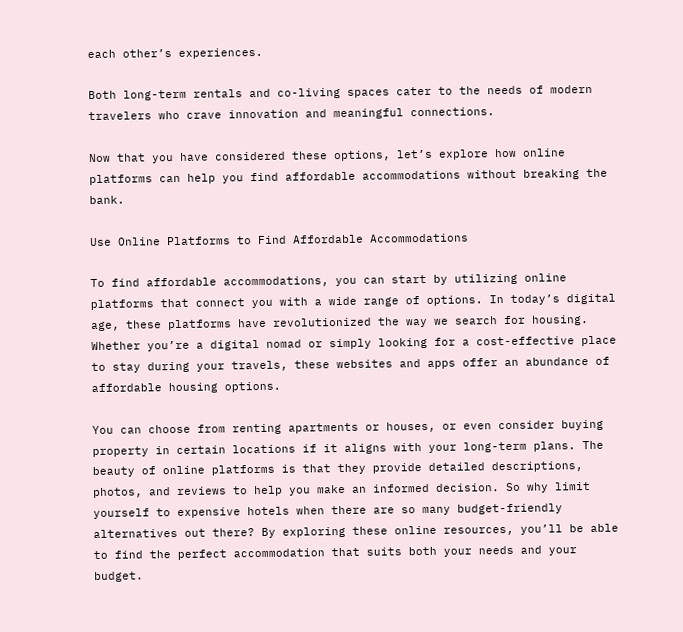each other’s experiences.

Both long-term rentals and co-living spaces cater to the needs of modern travelers who crave innovation and meaningful connections.

Now that you have considered these options, let’s explore how online platforms can help you find affordable accommodations without breaking the bank.

Use Online Platforms to Find Affordable Accommodations

To find affordable accommodations, you can start by utilizing online platforms that connect you with a wide range of options. In today’s digital age, these platforms have revolutionized the way we search for housing. Whether you’re a digital nomad or simply looking for a cost-effective place to stay during your travels, these websites and apps offer an abundance of affordable housing options.

You can choose from renting apartments or houses, or even consider buying property in certain locations if it aligns with your long-term plans. The beauty of online platforms is that they provide detailed descriptions, photos, and reviews to help you make an informed decision. So why limit yourself to expensive hotels when there are so many budget-friendly alternatives out there? By exploring these online resources, you’ll be able to find the perfect accommodation that suits both your needs and your budget.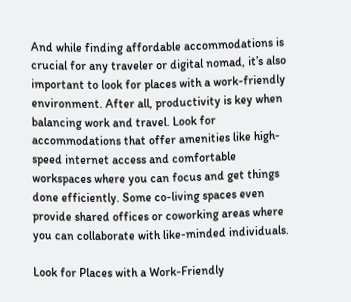And while finding affordable accommodations is crucial for any traveler or digital nomad, it’s also important to look for places with a work-friendly environment. After all, productivity is key when balancing work and travel. Look for accommodations that offer amenities like high-speed internet access and comfortable workspaces where you can focus and get things done efficiently. Some co-living spaces even provide shared offices or coworking areas where you can collaborate with like-minded individuals.

Look for Places with a Work-Friendly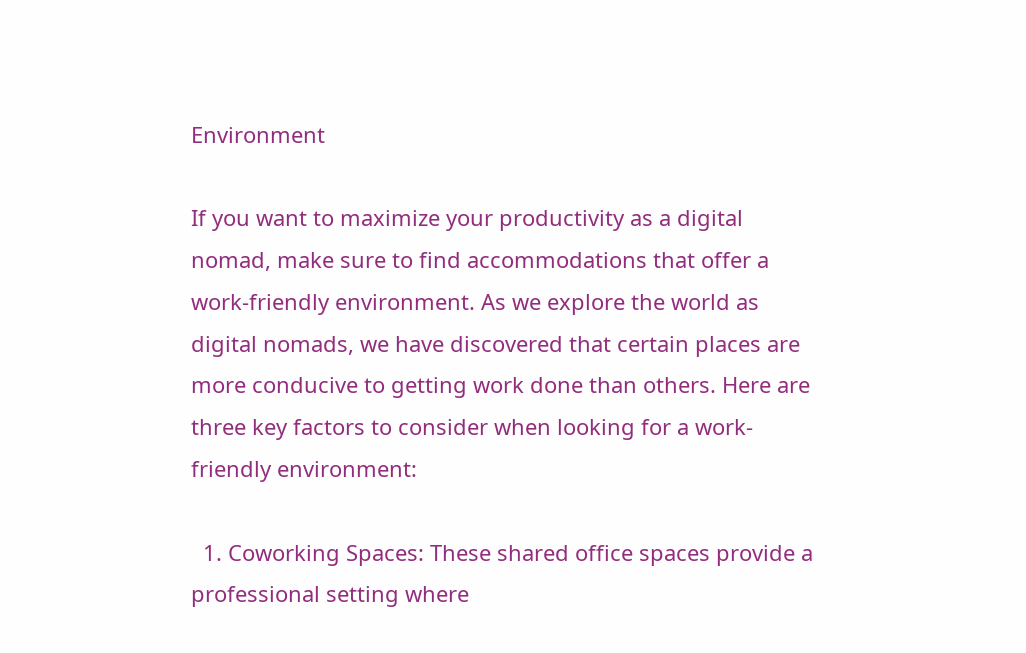Environment

If you want to maximize your productivity as a digital nomad, make sure to find accommodations that offer a work-friendly environment. As we explore the world as digital nomads, we have discovered that certain places are more conducive to getting work done than others. Here are three key factors to consider when looking for a work-friendly environment:

  1. Coworking Spaces: These shared office spaces provide a professional setting where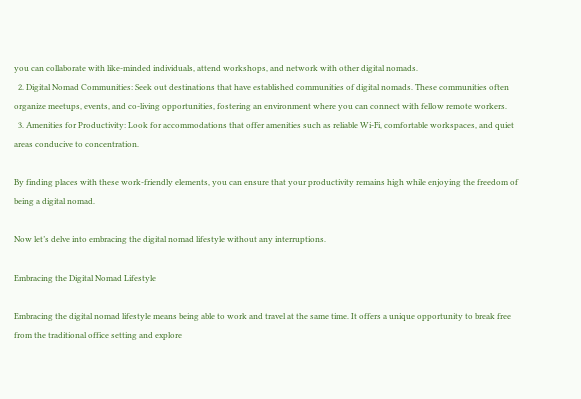you can collaborate with like-minded individuals, attend workshops, and network with other digital nomads.
  2. Digital Nomad Communities: Seek out destinations that have established communities of digital nomads. These communities often organize meetups, events, and co-living opportunities, fostering an environment where you can connect with fellow remote workers.
  3. Amenities for Productivity: Look for accommodations that offer amenities such as reliable Wi-Fi, comfortable workspaces, and quiet areas conducive to concentration.

By finding places with these work-friendly elements, you can ensure that your productivity remains high while enjoying the freedom of being a digital nomad.

Now let’s delve into embracing the digital nomad lifestyle without any interruptions.

Embracing the Digital Nomad Lifestyle

Embracing the digital nomad lifestyle means being able to work and travel at the same time. It offers a unique opportunity to break free from the traditional office setting and explore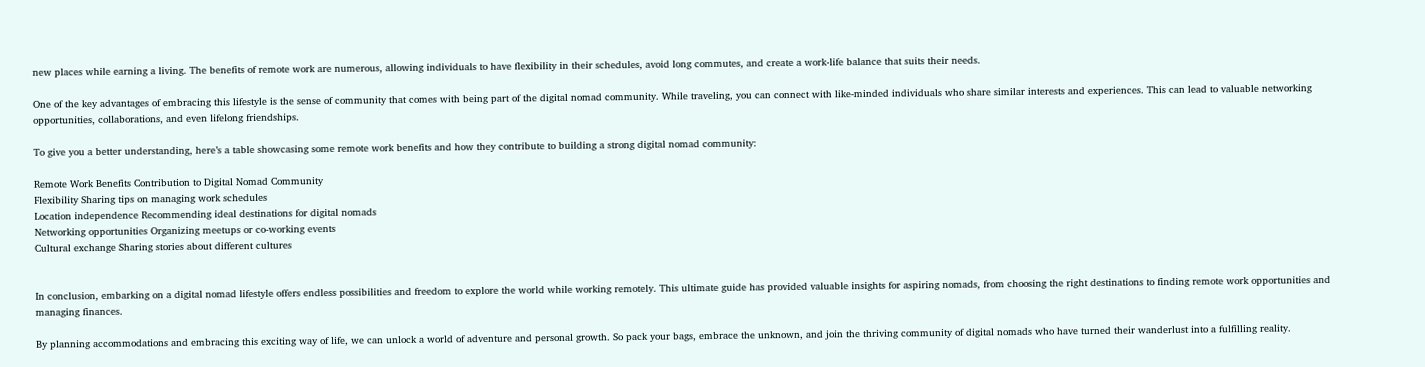new places while earning a living. The benefits of remote work are numerous, allowing individuals to have flexibility in their schedules, avoid long commutes, and create a work-life balance that suits their needs.

One of the key advantages of embracing this lifestyle is the sense of community that comes with being part of the digital nomad community. While traveling, you can connect with like-minded individuals who share similar interests and experiences. This can lead to valuable networking opportunities, collaborations, and even lifelong friendships.

To give you a better understanding, here’s a table showcasing some remote work benefits and how they contribute to building a strong digital nomad community:

Remote Work Benefits Contribution to Digital Nomad Community
Flexibility Sharing tips on managing work schedules
Location independence Recommending ideal destinations for digital nomads
Networking opportunities Organizing meetups or co-working events
Cultural exchange Sharing stories about different cultures


In conclusion, embarking on a digital nomad lifestyle offers endless possibilities and freedom to explore the world while working remotely. This ultimate guide has provided valuable insights for aspiring nomads, from choosing the right destinations to finding remote work opportunities and managing finances.

By planning accommodations and embracing this exciting way of life, we can unlock a world of adventure and personal growth. So pack your bags, embrace the unknown, and join the thriving community of digital nomads who have turned their wanderlust into a fulfilling reality.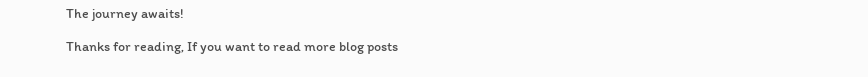The journey awaits!

Thanks for reading, If you want to read more blog posts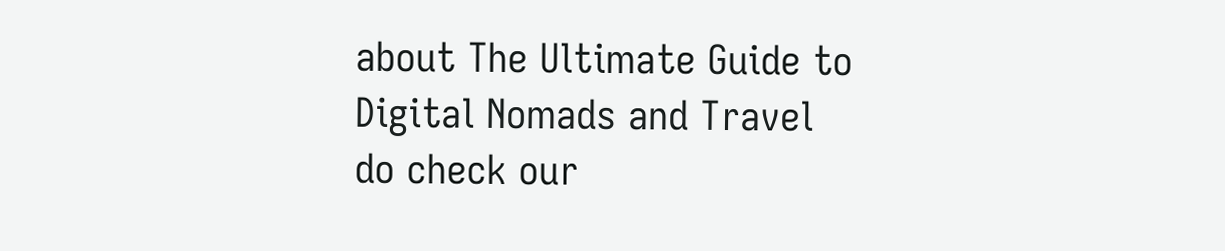about The Ultimate Guide to Digital Nomads and Travel do check our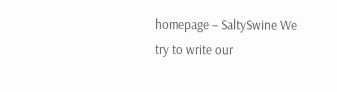homepage – SaltySwine We try to write our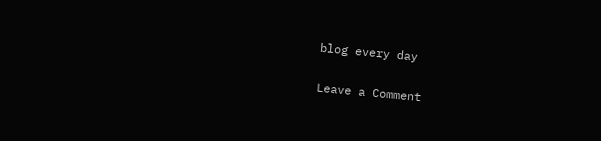blog every day

Leave a Comment